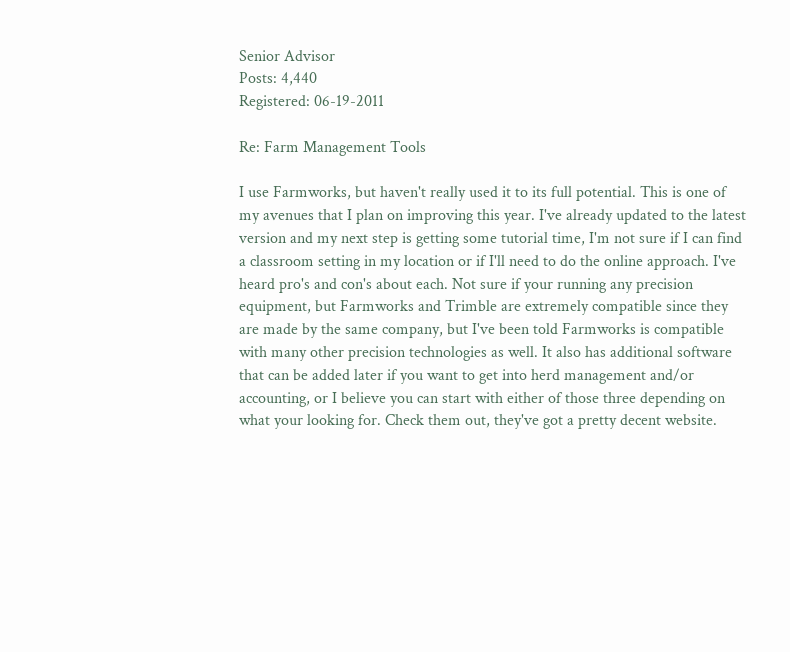Senior Advisor
Posts: 4,440
Registered: 06-19-2011

Re: Farm Management Tools

I use Farmworks, but haven't really used it to its full potential. This is one of my avenues that I plan on improving this year. I've already updated to the latest version and my next step is getting some tutorial time, I'm not sure if I can find a classroom setting in my location or if I'll need to do the online approach. I've heard pro's and con's about each. Not sure if your running any precision equipment, but Farmworks and Trimble are extremely compatible since they are made by the same company, but I've been told Farmworks is compatible with many other precision technologies as well. It also has additional software that can be added later if you want to get into herd management and/or accounting, or I believe you can start with either of those three depending on what your looking for. Check them out, they've got a pretty decent website.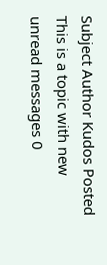Subject Author Kudos Posted
This is a topic with new unread messages 0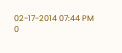02-17-2014 07:44 PM
0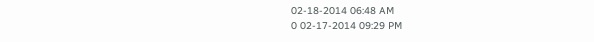02-18-2014 06:48 AM
0 02-17-2014 09:29 PM